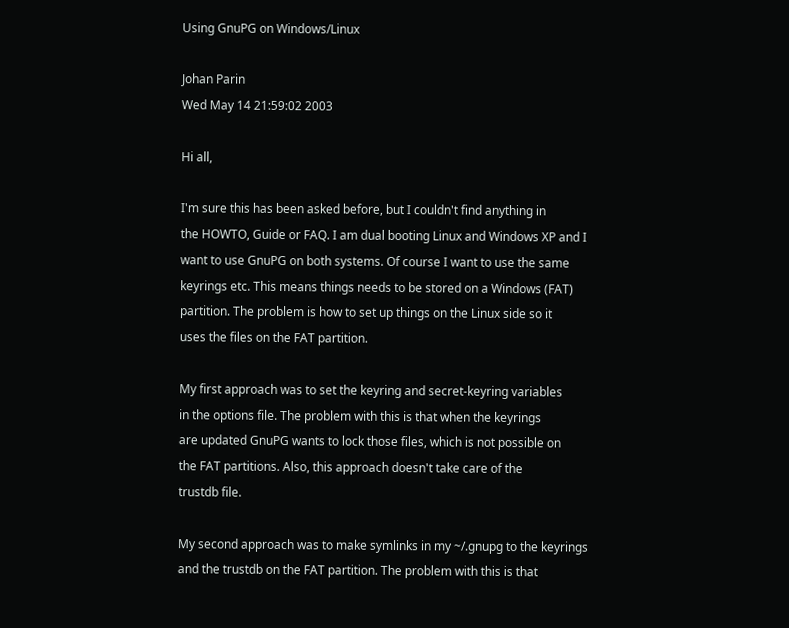Using GnuPG on Windows/Linux

Johan Parin
Wed May 14 21:59:02 2003

Hi all,

I'm sure this has been asked before, but I couldn't find anything in
the HOWTO, Guide or FAQ. I am dual booting Linux and Windows XP and I
want to use GnuPG on both systems. Of course I want to use the same
keyrings etc. This means things needs to be stored on a Windows (FAT)
partition. The problem is how to set up things on the Linux side so it
uses the files on the FAT partition.

My first approach was to set the keyring and secret-keyring variables
in the options file. The problem with this is that when the keyrings
are updated GnuPG wants to lock those files, which is not possible on
the FAT partitions. Also, this approach doesn't take care of the
trustdb file.

My second approach was to make symlinks in my ~/.gnupg to the keyrings
and the trustdb on the FAT partition. The problem with this is that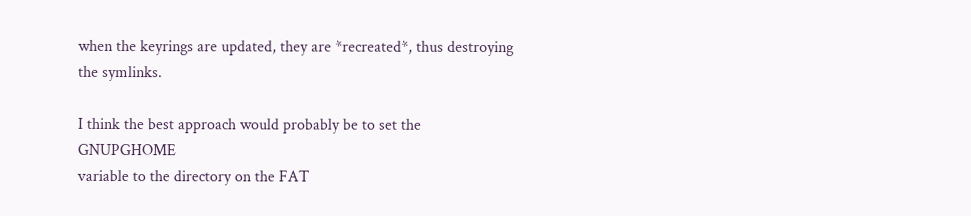when the keyrings are updated, they are *recreated*, thus destroying
the symlinks.

I think the best approach would probably be to set the GNUPGHOME
variable to the directory on the FAT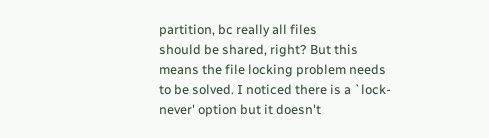partition, bc really all files
should be shared, right? But this means the file locking problem needs
to be solved. I noticed there is a `lock-never' option but it doesn't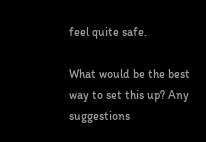feel quite safe.

What would be the best way to set this up? Any suggestions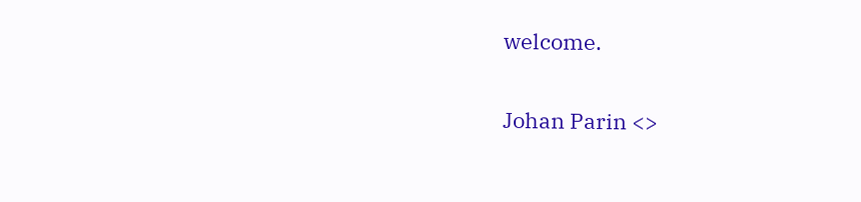welcome.

Johan Parin <>